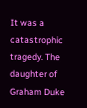It was a catastrophic tragedy. The daughter of Graham Duke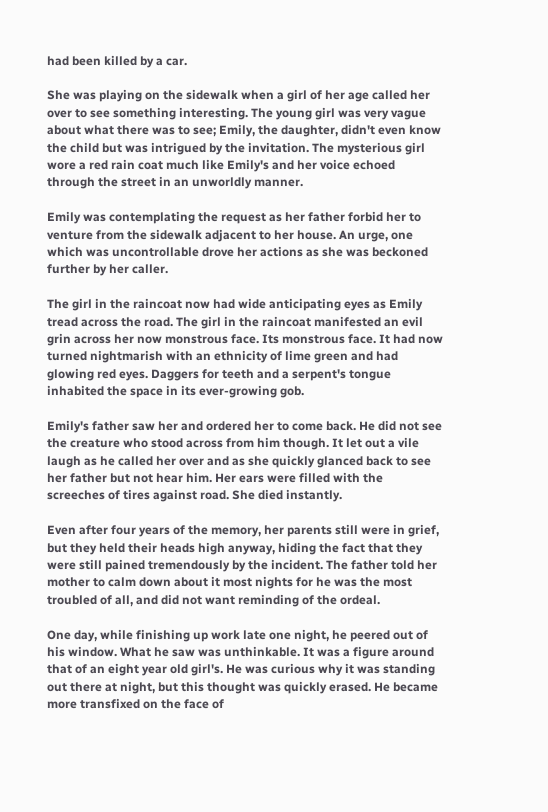had been killed by a car.

She was playing on the sidewalk when a girl of her age called her over to see something interesting. The young girl was very vague about what there was to see; Emily, the daughter, didn't even know the child but was intrigued by the invitation. The mysterious girl wore a red rain coat much like Emily's and her voice echoed through the street in an unworldly manner.

Emily was contemplating the request as her father forbid her to venture from the sidewalk adjacent to her house. An urge, one which was uncontrollable drove her actions as she was beckoned further by her caller.

The girl in the raincoat now had wide anticipating eyes as Emily tread across the road. The girl in the raincoat manifested an evil grin across her now monstrous face. Its monstrous face. It had now turned nightmarish with an ethnicity of lime green and had glowing red eyes. Daggers for teeth and a serpent's tongue inhabited the space in its ever-growing gob.

Emily's father saw her and ordered her to come back. He did not see the creature who stood across from him though. It let out a vile laugh as he called her over and as she quickly glanced back to see her father but not hear him. Her ears were filled with the screeches of tires against road. She died instantly.

Even after four years of the memory, her parents still were in grief, but they held their heads high anyway, hiding the fact that they were still pained tremendously by the incident. The father told her mother to calm down about it most nights for he was the most troubled of all, and did not want reminding of the ordeal.

One day, while finishing up work late one night, he peered out of his window. What he saw was unthinkable. It was a figure around that of an eight year old girl's. He was curious why it was standing out there at night, but this thought was quickly erased. He became more transfixed on the face of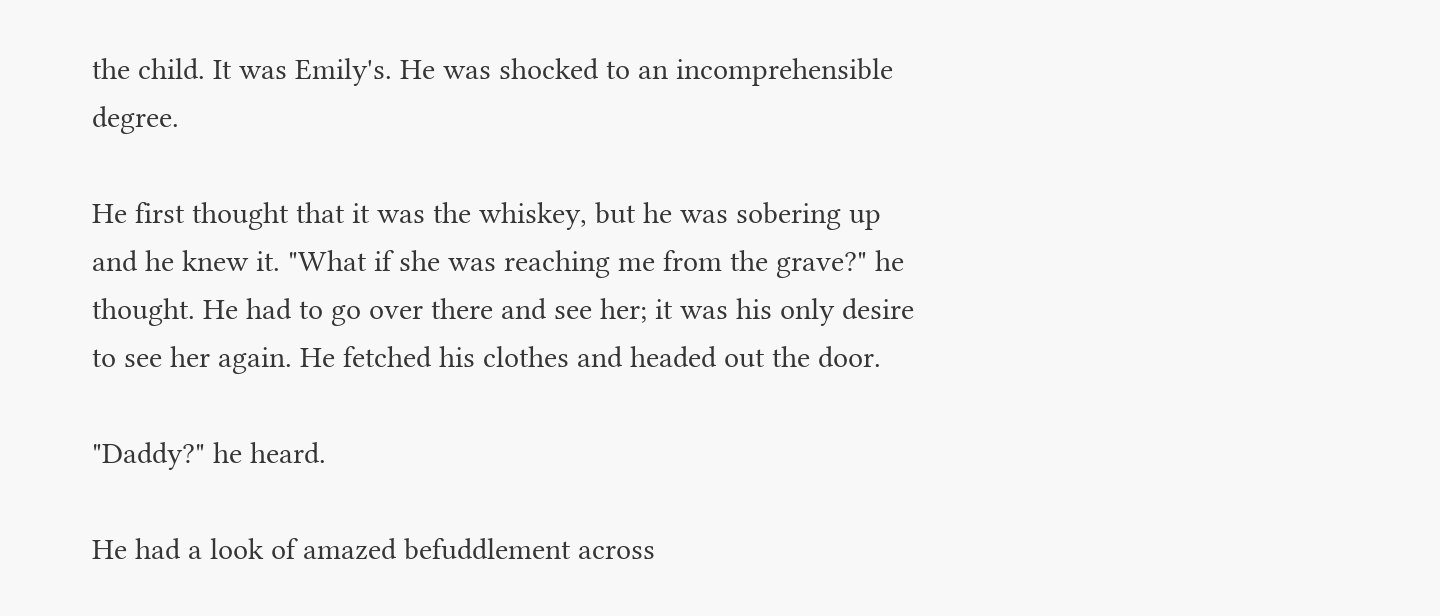the child. It was Emily's. He was shocked to an incomprehensible degree.

He first thought that it was the whiskey, but he was sobering up and he knew it. "What if she was reaching me from the grave?" he thought. He had to go over there and see her; it was his only desire to see her again. He fetched his clothes and headed out the door.

"Daddy?" he heard.

He had a look of amazed befuddlement across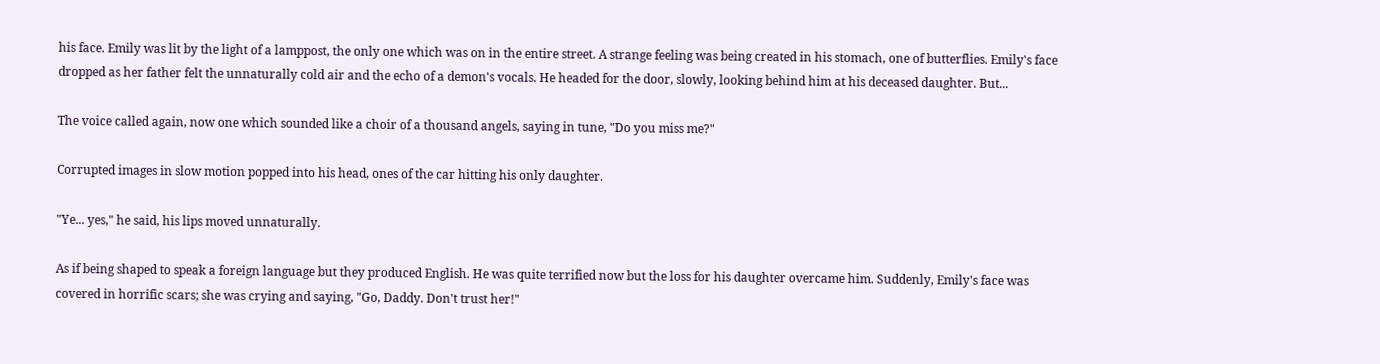his face. Emily was lit by the light of a lamppost, the only one which was on in the entire street. A strange feeling was being created in his stomach, one of butterflies. Emily's face dropped as her father felt the unnaturally cold air and the echo of a demon's vocals. He headed for the door, slowly, looking behind him at his deceased daughter. But...

The voice called again, now one which sounded like a choir of a thousand angels, saying in tune, "Do you miss me?"

Corrupted images in slow motion popped into his head, ones of the car hitting his only daughter.

"Ye... yes," he said, his lips moved unnaturally.

As if being shaped to speak a foreign language but they produced English. He was quite terrified now but the loss for his daughter overcame him. Suddenly, Emily's face was covered in horrific scars; she was crying and saying, "Go, Daddy. Don't trust her!"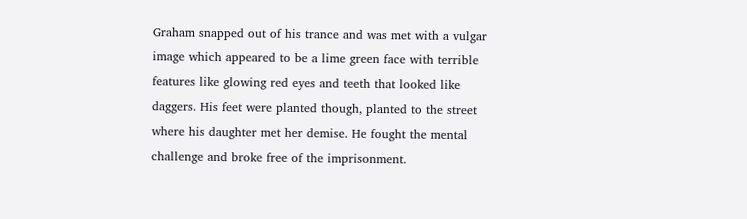Graham snapped out of his trance and was met with a vulgar image which appeared to be a lime green face with terrible features like glowing red eyes and teeth that looked like daggers. His feet were planted though, planted to the street where his daughter met her demise. He fought the mental challenge and broke free of the imprisonment.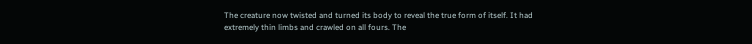The creature now twisted and turned its body to reveal the true form of itself. It had extremely thin limbs and crawled on all fours. The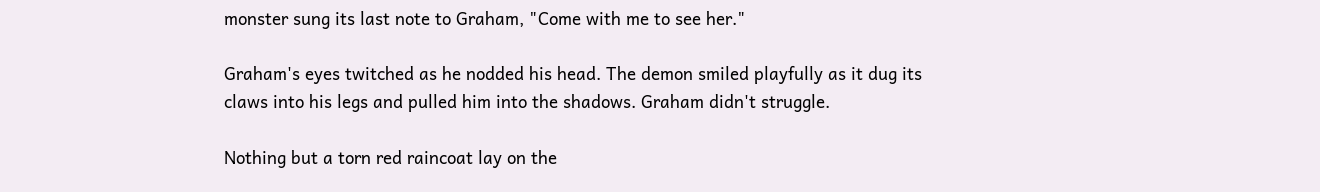monster sung its last note to Graham, "Come with me to see her."

Graham's eyes twitched as he nodded his head. The demon smiled playfully as it dug its claws into his legs and pulled him into the shadows. Graham didn't struggle.

Nothing but a torn red raincoat lay on the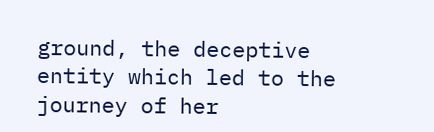ground, the deceptive entity which led to the journey of her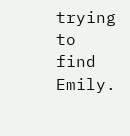trying to find Emily.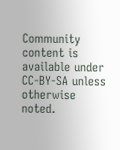Community content is available under CC-BY-SA unless otherwise noted.